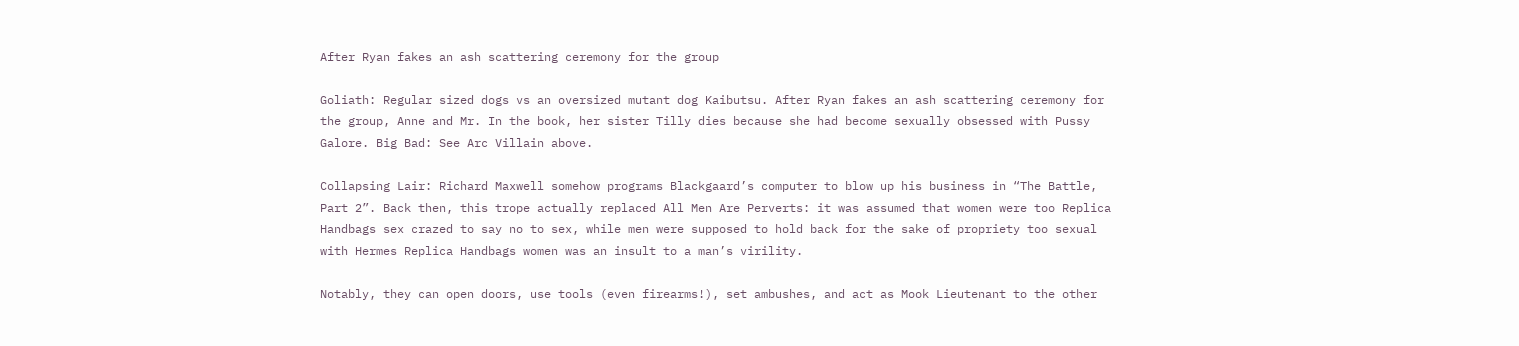After Ryan fakes an ash scattering ceremony for the group

Goliath: Regular sized dogs vs an oversized mutant dog Kaibutsu. After Ryan fakes an ash scattering ceremony for the group, Anne and Mr. In the book, her sister Tilly dies because she had become sexually obsessed with Pussy Galore. Big Bad: See Arc Villain above.

Collapsing Lair: Richard Maxwell somehow programs Blackgaard’s computer to blow up his business in “The Battle, Part 2”. Back then, this trope actually replaced All Men Are Perverts: it was assumed that women were too Replica Handbags sex crazed to say no to sex, while men were supposed to hold back for the sake of propriety too sexual with Hermes Replica Handbags women was an insult to a man’s virility.

Notably, they can open doors, use tools (even firearms!), set ambushes, and act as Mook Lieutenant to the other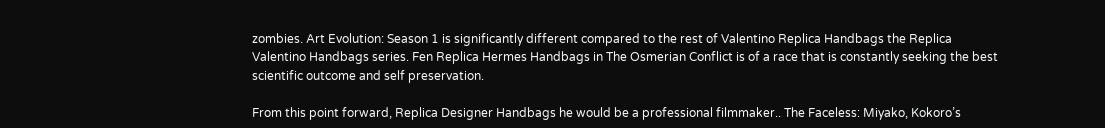zombies. Art Evolution: Season 1 is significantly different compared to the rest of Valentino Replica Handbags the Replica Valentino Handbags series. Fen Replica Hermes Handbags in The Osmerian Conflict is of a race that is constantly seeking the best scientific outcome and self preservation.

From this point forward, Replica Designer Handbags he would be a professional filmmaker.. The Faceless: Miyako, Kokoro’s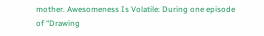mother. Awesomeness Is Volatile: During one episode of “Drawing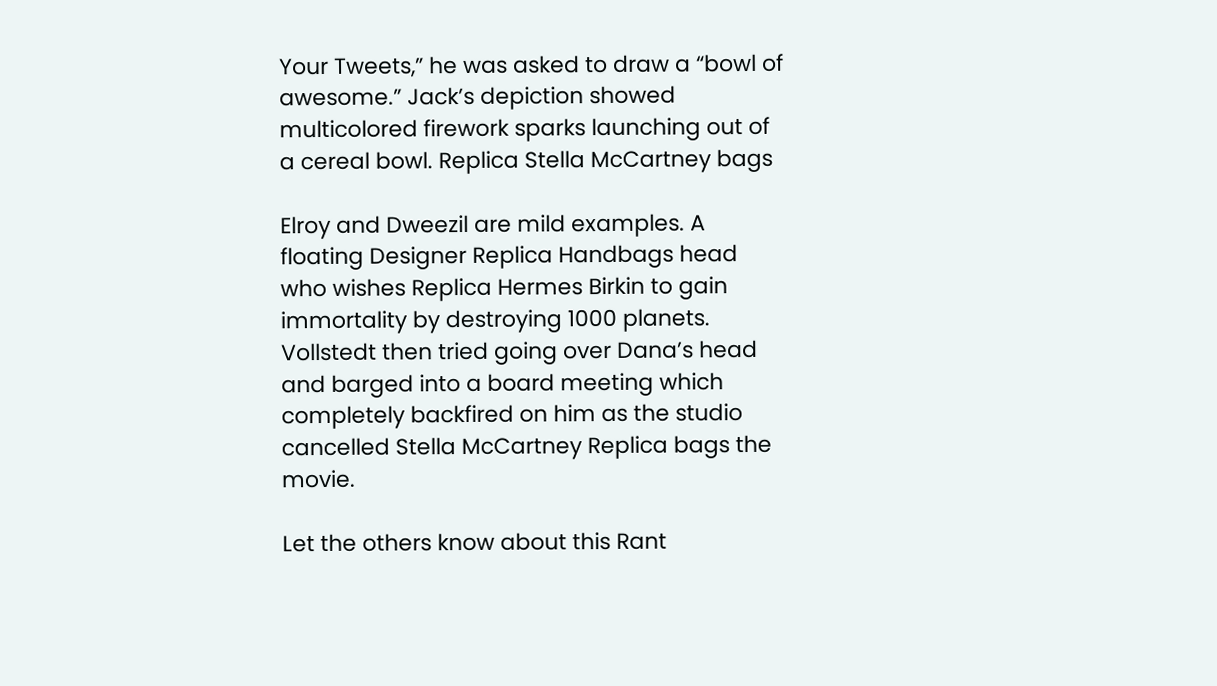Your Tweets,” he was asked to draw a “bowl of awesome.” Jack’s depiction showed multicolored firework sparks launching out of a cereal bowl. Replica Stella McCartney bags

Elroy and Dweezil are mild examples. A floating Designer Replica Handbags head who wishes Replica Hermes Birkin to gain immortality by destroying 1000 planets. Vollstedt then tried going over Dana’s head and barged into a board meeting which completely backfired on him as the studio cancelled Stella McCartney Replica bags the movie.

Let the others know about this Rant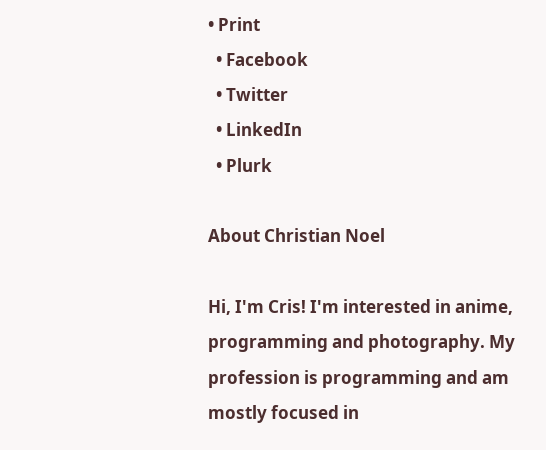• Print
  • Facebook
  • Twitter
  • LinkedIn
  • Plurk

About Christian Noel

Hi, I'm Cris! I'm interested in anime, programming and photography. My profession is programming and am mostly focused in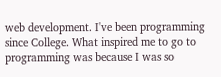web development. I've been programming since College. What inspired me to go to programming was because I was so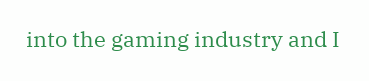into the gaming industry and I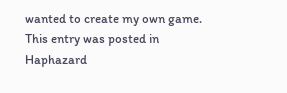wanted to create my own game.
This entry was posted in Haphazard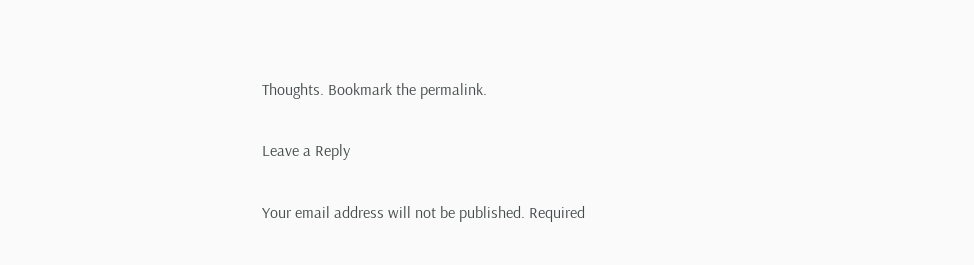Thoughts. Bookmark the permalink.

Leave a Reply

Your email address will not be published. Required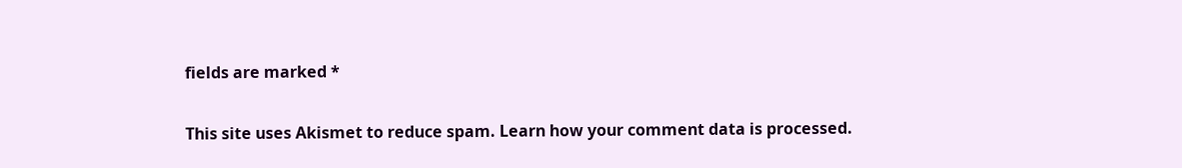fields are marked *

This site uses Akismet to reduce spam. Learn how your comment data is processed.